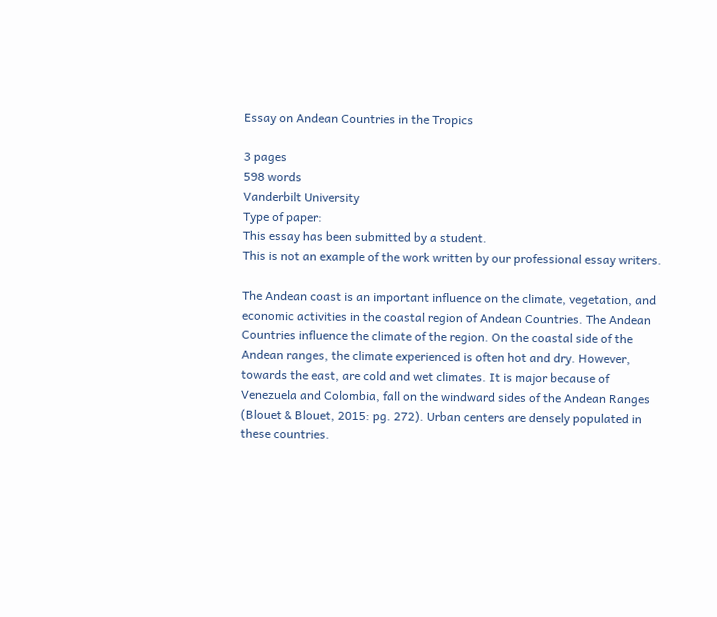Essay on Andean Countries in the Tropics

3 pages
598 words
Vanderbilt University
Type of paper:
This essay has been submitted by a student.
This is not an example of the work written by our professional essay writers.

The Andean coast is an important influence on the climate, vegetation, and economic activities in the coastal region of Andean Countries. The Andean Countries influence the climate of the region. On the coastal side of the Andean ranges, the climate experienced is often hot and dry. However, towards the east, are cold and wet climates. It is major because of Venezuela and Colombia, fall on the windward sides of the Andean Ranges (Blouet & Blouet, 2015: pg. 272). Urban centers are densely populated in these countries.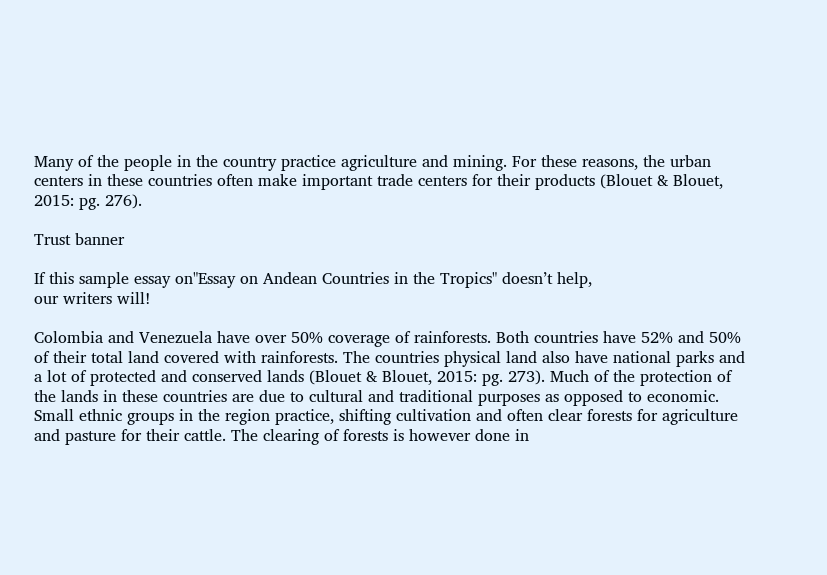Many of the people in the country practice agriculture and mining. For these reasons, the urban centers in these countries often make important trade centers for their products (Blouet & Blouet, 2015: pg. 276).

Trust banner

If this sample essay on"Essay on Andean Countries in the Tropics" doesn’t help,
our writers will!

Colombia and Venezuela have over 50% coverage of rainforests. Both countries have 52% and 50% of their total land covered with rainforests. The countries physical land also have national parks and a lot of protected and conserved lands (Blouet & Blouet, 2015: pg. 273). Much of the protection of the lands in these countries are due to cultural and traditional purposes as opposed to economic. Small ethnic groups in the region practice, shifting cultivation and often clear forests for agriculture and pasture for their cattle. The clearing of forests is however done in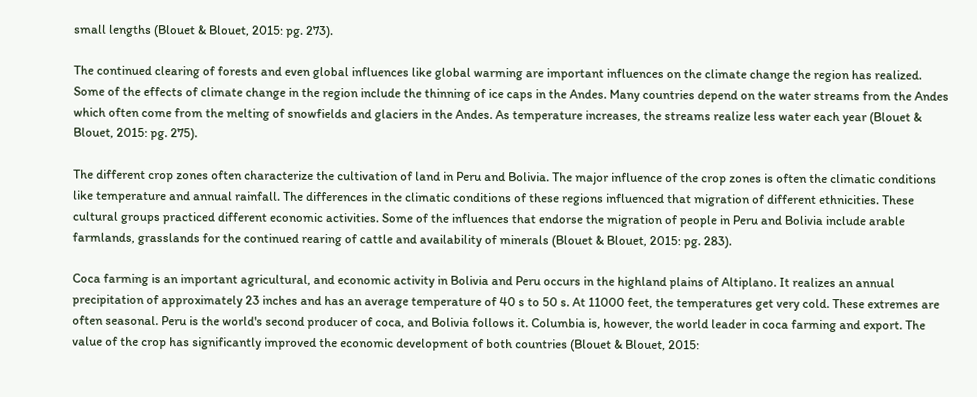small lengths (Blouet & Blouet, 2015: pg. 273).

The continued clearing of forests and even global influences like global warming are important influences on the climate change the region has realized. Some of the effects of climate change in the region include the thinning of ice caps in the Andes. Many countries depend on the water streams from the Andes which often come from the melting of snowfields and glaciers in the Andes. As temperature increases, the streams realize less water each year (Blouet & Blouet, 2015: pg. 275).

The different crop zones often characterize the cultivation of land in Peru and Bolivia. The major influence of the crop zones is often the climatic conditions like temperature and annual rainfall. The differences in the climatic conditions of these regions influenced that migration of different ethnicities. These cultural groups practiced different economic activities. Some of the influences that endorse the migration of people in Peru and Bolivia include arable farmlands, grasslands for the continued rearing of cattle and availability of minerals (Blouet & Blouet, 2015: pg. 283).

Coca farming is an important agricultural, and economic activity in Bolivia and Peru occurs in the highland plains of Altiplano. It realizes an annual precipitation of approximately 23 inches and has an average temperature of 40 s to 50 s. At 11000 feet, the temperatures get very cold. These extremes are often seasonal. Peru is the world's second producer of coca, and Bolivia follows it. Columbia is, however, the world leader in coca farming and export. The value of the crop has significantly improved the economic development of both countries (Blouet & Blouet, 2015: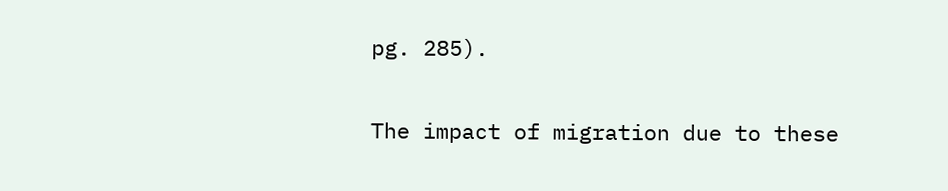pg. 285).

The impact of migration due to these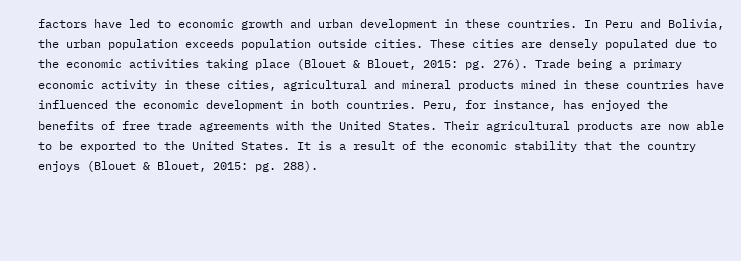factors have led to economic growth and urban development in these countries. In Peru and Bolivia, the urban population exceeds population outside cities. These cities are densely populated due to the economic activities taking place (Blouet & Blouet, 2015: pg. 276). Trade being a primary economic activity in these cities, agricultural and mineral products mined in these countries have influenced the economic development in both countries. Peru, for instance, has enjoyed the benefits of free trade agreements with the United States. Their agricultural products are now able to be exported to the United States. It is a result of the economic stability that the country enjoys (Blouet & Blouet, 2015: pg. 288).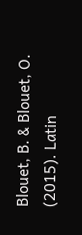Blouet, B. & Blouet, O. (2015). Latin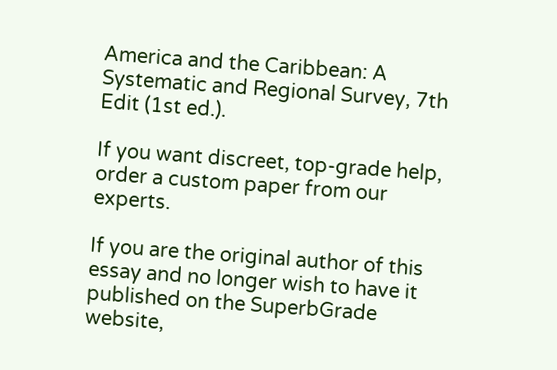America and the Caribbean: A Systematic and Regional Survey, 7th Edit (1st ed.).

If you want discreet, top-grade help, order a custom paper from our experts.

If you are the original author of this essay and no longer wish to have it published on the SuperbGrade website,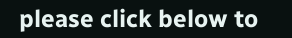please click below to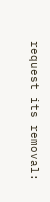request its removal: